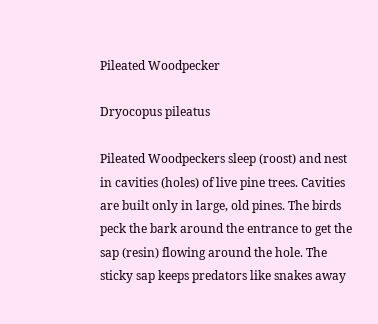Pileated Woodpecker

Dryocopus pileatus

Pileated Woodpeckers sleep (roost) and nest in cavities (holes) of live pine trees. Cavities are built only in large, old pines. The birds peck the bark around the entrance to get the sap (resin) flowing around the hole. The sticky sap keeps predators like snakes away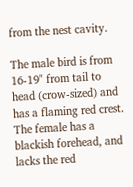from the nest cavity.

The male bird is from 16-19" from tail to head (crow-sized) and has a flaming red crest. The female has a blackish forehead, and lacks the red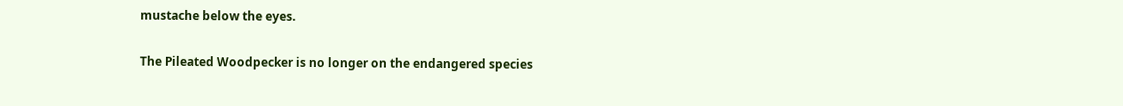mustache below the eyes.

The Pileated Woodpecker is no longer on the endangered species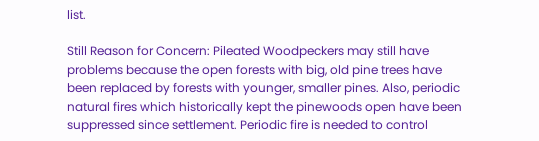list.

Still Reason for Concern: Pileated Woodpeckers may still have problems because the open forests with big, old pine trees have been replaced by forests with younger, smaller pines. Also, periodic natural fires which historically kept the pinewoods open have been suppressed since settlement. Periodic fire is needed to control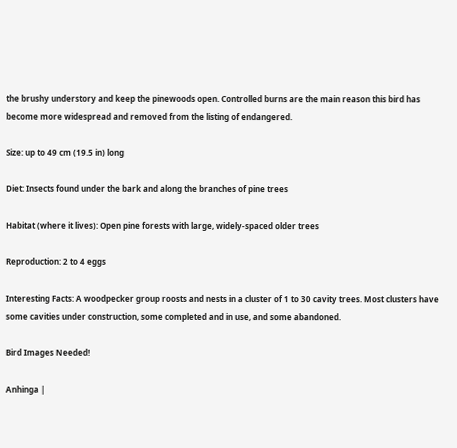the brushy understory and keep the pinewoods open. Controlled burns are the main reason this bird has become more widespread and removed from the listing of endangered.

Size: up to 49 cm (19.5 in) long

Diet: Insects found under the bark and along the branches of pine trees

Habitat (where it lives): Open pine forests with large, widely-spaced older trees

Reproduction: 2 to 4 eggs

Interesting Facts: A woodpecker group roosts and nests in a cluster of 1 to 30 cavity trees. Most clusters have some cavities under construction, some completed and in use, and some abandoned.

Bird Images Needed!

Anhinga |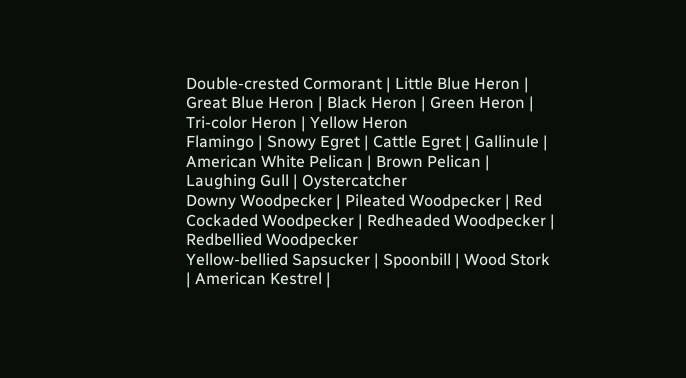Double-crested Cormorant | Little Blue Heron | Great Blue Heron | Black Heron | Green Heron | Tri-color Heron | Yellow Heron
Flamingo | Snowy Egret | Cattle Egret | Gallinule | American White Pelican | Brown Pelican | Laughing Gull | Oystercatcher
Downy Woodpecker | Pileated Woodpecker | Red Cockaded Woodpecker | Redheaded Woodpecker | Redbellied Woodpecker
Yellow-bellied Sapsucker | Spoonbill | Wood Stork | American Kestrel |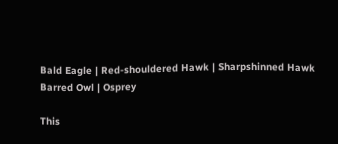Bald Eagle | Red-shouldered Hawk | Sharpshinned Hawk
Barred Owl | Osprey

This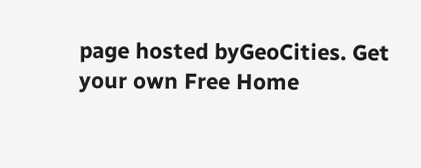page hosted byGeoCities. Get your own Free Home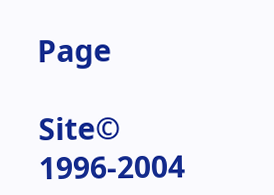Page

Site© 1996-2004